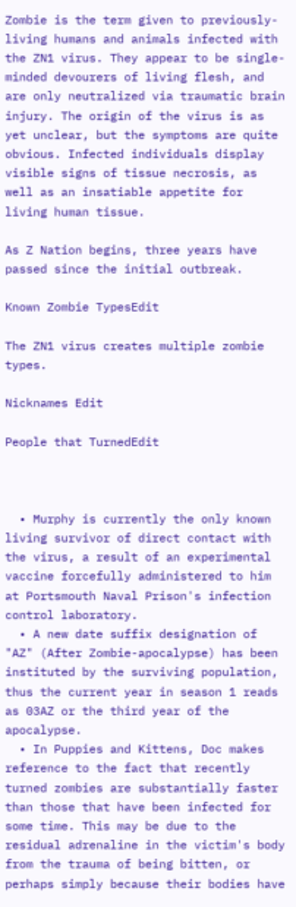Zombie is the term given to previously-living humans and animals infected with the ZN1 virus. They appear to be single-minded devourers of living flesh, and are only neutralized via traumatic brain injury. The origin of the virus is as yet unclear, but the symptoms are quite obvious. Infected individuals display visible signs of tissue necrosis, as well as an insatiable appetite for living human tissue.

As Z Nation begins, three years have passed since the initial outbreak.

Known Zombie TypesEdit

The ZN1 virus creates multiple zombie types.

Nicknames Edit

People that TurnedEdit



  • Murphy is currently the only known living survivor of direct contact with the virus, a result of an experimental vaccine forcefully administered to him at Portsmouth Naval Prison's infection control laboratory.
  • A new date suffix designation of "AZ" (After Zombie-apocalypse) has been instituted by the surviving population, thus the current year in season 1 reads as 03AZ or the third year of the apocalypse.
  • In Puppies and Kittens, Doc makes reference to the fact that recently turned zombies are substantially faster than those that have been infected for some time. This may be due to the residual adrenaline in the victim's body from the trauma of being bitten, or perhaps simply because their bodies have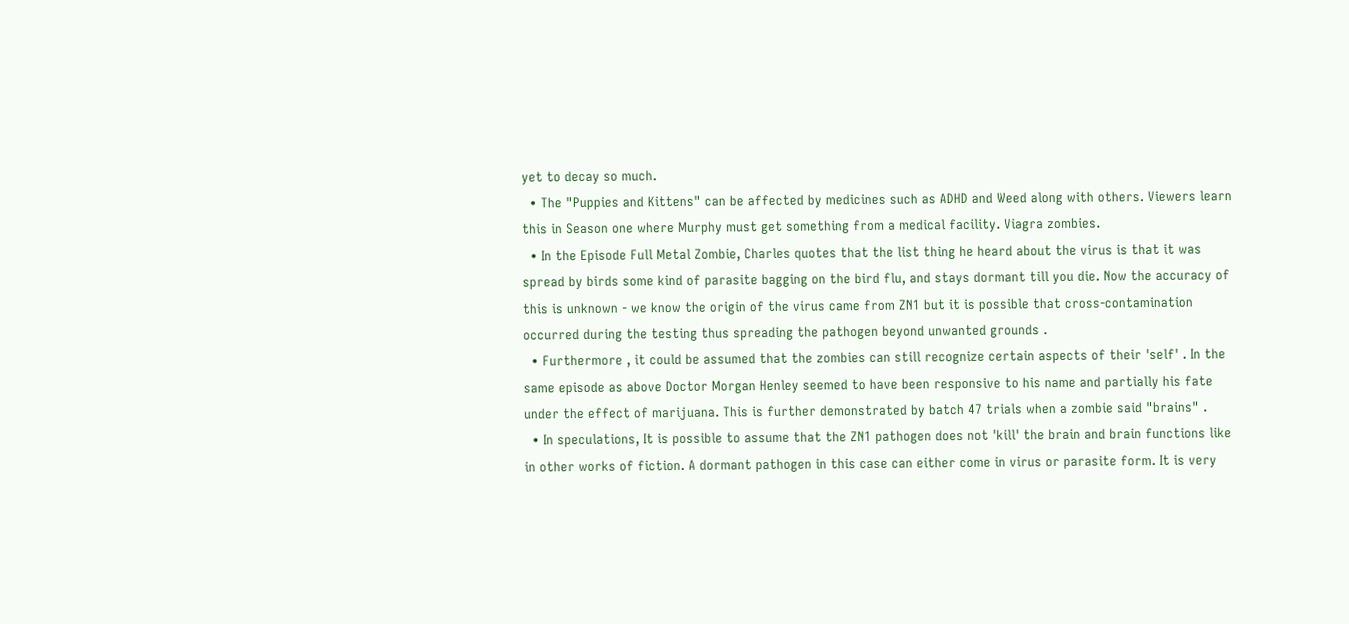yet to decay so much.
  • The "Puppies and Kittens" can be affected by medicines such as ADHD and Weed along with others. Viewers learn this in Season one where Murphy must get something from a medical facility. Viagra zombies.
  • In the Episode Full Metal Zombie, Charles quotes that the list thing he heard about the virus is that it was spread by birds some kind of parasite bagging on the bird flu, and stays dormant till you die. Now the accuracy of this is unknown - we know the origin of the virus came from ZN1 but it is possible that cross-contamination occurred during the testing thus spreading the pathogen beyond unwanted grounds .
  • Furthermore , it could be assumed that the zombies can still recognize certain aspects of their 'self' . In the same episode as above Doctor Morgan Henley seemed to have been responsive to his name and partially his fate under the effect of marijuana. This is further demonstrated by batch 47 trials when a zombie said "brains" .
  • In speculations, It is possible to assume that the ZN1 pathogen does not 'kill' the brain and brain functions like in other works of fiction. A dormant pathogen in this case can either come in virus or parasite form. It is very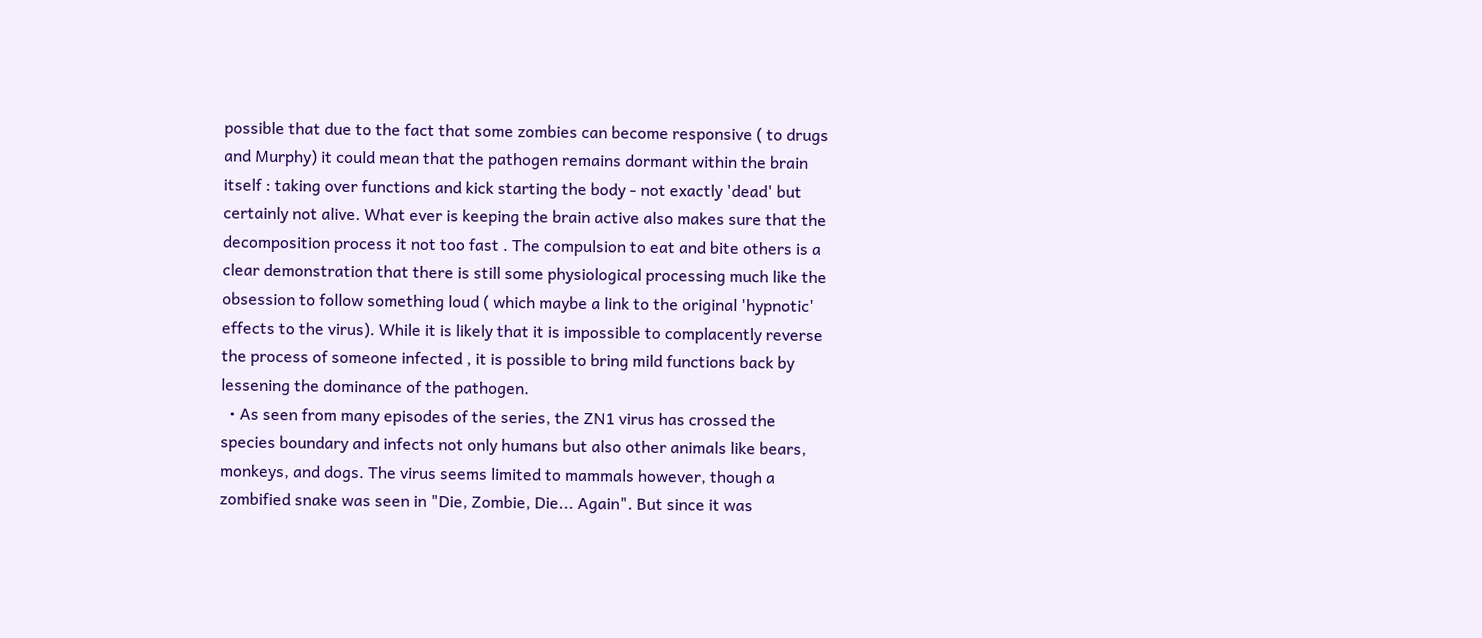possible that due to the fact that some zombies can become responsive ( to drugs and Murphy) it could mean that the pathogen remains dormant within the brain itself : taking over functions and kick starting the body - not exactly 'dead' but certainly not alive. What ever is keeping the brain active also makes sure that the decomposition process it not too fast . The compulsion to eat and bite others is a clear demonstration that there is still some physiological processing much like the obsession to follow something loud ( which maybe a link to the original 'hypnotic' effects to the virus). While it is likely that it is impossible to complacently reverse the process of someone infected , it is possible to bring mild functions back by lessening the dominance of the pathogen.
  • As seen from many episodes of the series, the ZN1 virus has crossed the species boundary and infects not only humans but also other animals like bears, monkeys, and dogs. The virus seems limited to mammals however, though a zombified snake was seen in "Die, Zombie, Die... Again". But since it was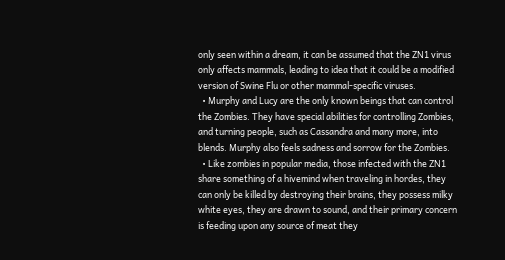only seen within a dream, it can be assumed that the ZN1 virus only affects mammals, leading to idea that it could be a modified version of Swine Flu or other mammal-specific viruses.
  • Murphy and Lucy are the only known beings that can control the Zombies. They have special abilities for controlling Zombies, and turning people, such as Cassandra and many more, into blends. Murphy also feels sadness and sorrow for the Zombies.
  • Like zombies in popular media, those infected with the ZN1 share something of a hivemind when traveling in hordes, they can only be killed by destroying their brains, they possess milky white eyes, they are drawn to sound, and their primary concern is feeding upon any source of meat they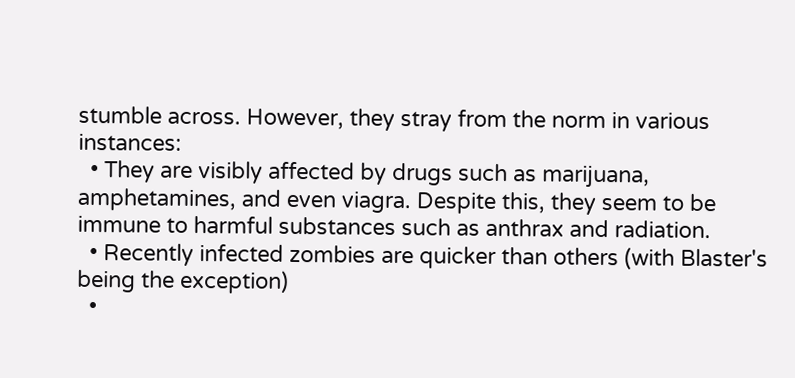stumble across. However, they stray from the norm in various instances:
  • They are visibly affected by drugs such as marijuana, amphetamines, and even viagra. Despite this, they seem to be immune to harmful substances such as anthrax and radiation.
  • Recently infected zombies are quicker than others (with Blaster's being the exception)
  •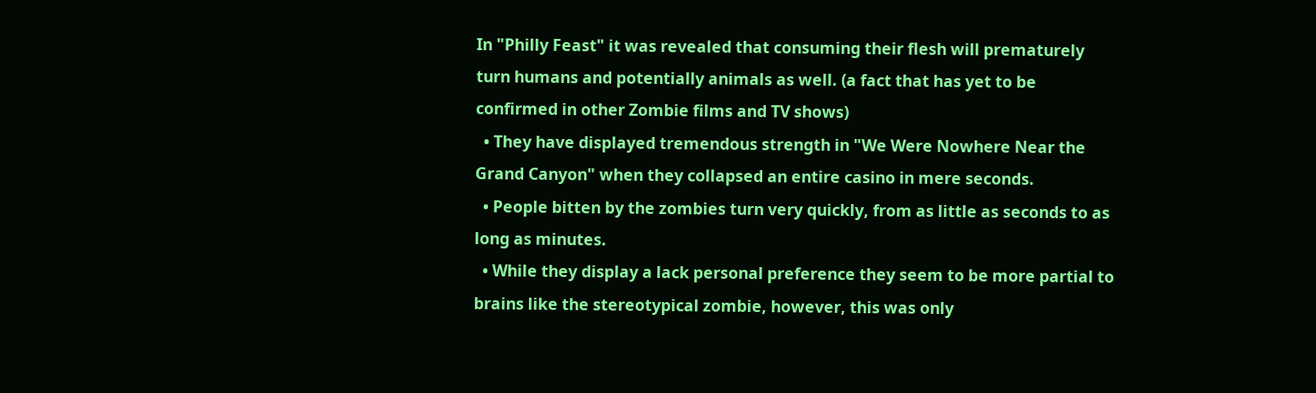In "Philly Feast" it was revealed that consuming their flesh will prematurely turn humans and potentially animals as well. (a fact that has yet to be confirmed in other Zombie films and TV shows)
  • They have displayed tremendous strength in "We Were Nowhere Near the Grand Canyon" when they collapsed an entire casino in mere seconds.
  • People bitten by the zombies turn very quickly, from as little as seconds to as long as minutes.
  • While they display a lack personal preference they seem to be more partial to brains like the stereotypical zombie, however, this was only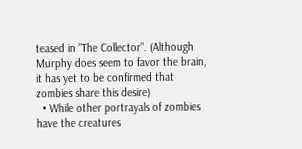teased in "The Collector". (Although Murphy does seem to favor the brain, it has yet to be confirmed that zombies share this desire)
  • While other portrayals of zombies have the creatures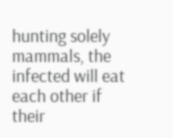hunting solely mammals, the infected will eat each other if their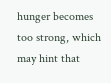hunger becomes too strong, which may hint that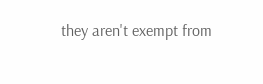they aren't exempt from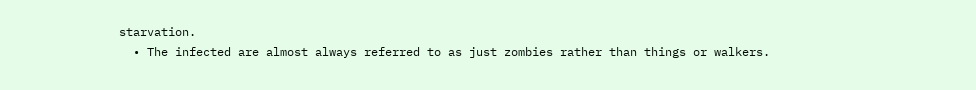starvation.
  • The infected are almost always referred to as just zombies rather than things or walkers.